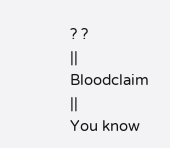? ?
|| Bloodclaim ||
You know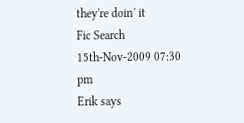they're doin' it
Fic Search
15th-Nov-2009 07:30 pm
Erik says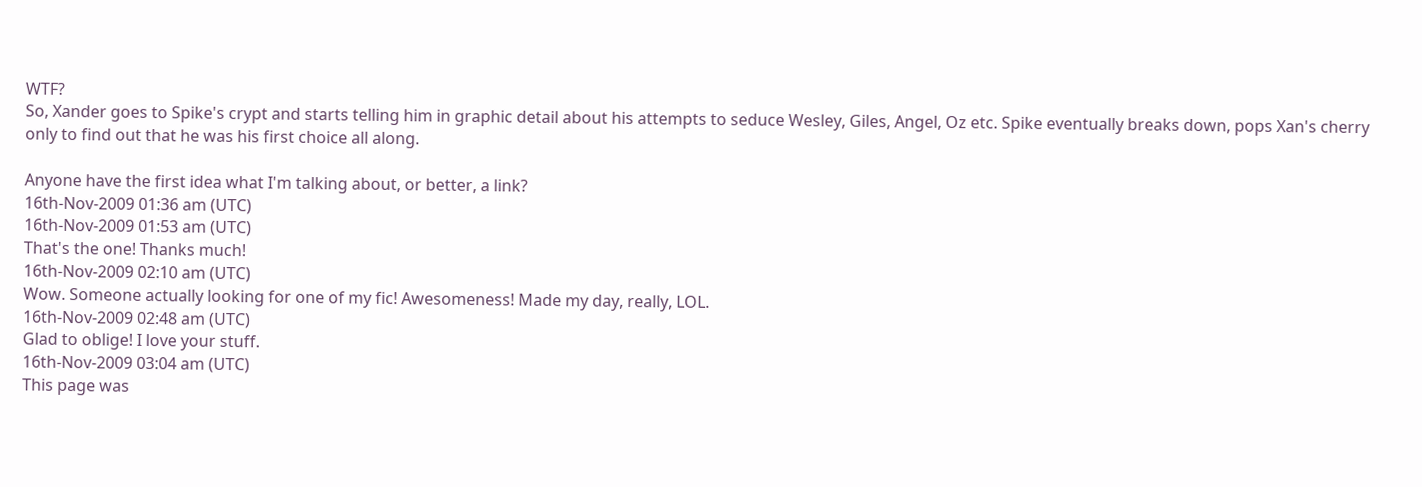WTF?
So, Xander goes to Spike's crypt and starts telling him in graphic detail about his attempts to seduce Wesley, Giles, Angel, Oz etc. Spike eventually breaks down, pops Xan's cherry only to find out that he was his first choice all along.

Anyone have the first idea what I'm talking about, or better, a link?
16th-Nov-2009 01:36 am (UTC)
16th-Nov-2009 01:53 am (UTC)
That's the one! Thanks much!
16th-Nov-2009 02:10 am (UTC)
Wow. Someone actually looking for one of my fic! Awesomeness! Made my day, really, LOL.
16th-Nov-2009 02:48 am (UTC)
Glad to oblige! I love your stuff.
16th-Nov-2009 03:04 am (UTC)
This page was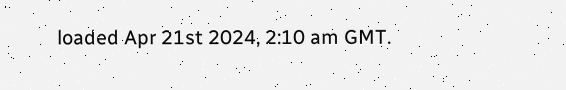loaded Apr 21st 2024, 2:10 am GMT.